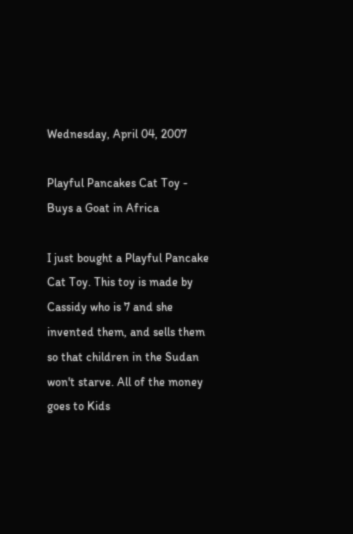Wednesday, April 04, 2007

Playful Pancakes Cat Toy - Buys a Goat in Africa

I just bought a Playful Pancake Cat Toy. This toy is made by Cassidy who is 7 and she invented them, and sells them so that children in the Sudan won't starve. All of the money goes to Kids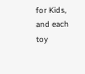for Kids, and each toy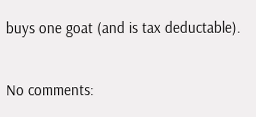buys one goat (and is tax deductable).

No comments: